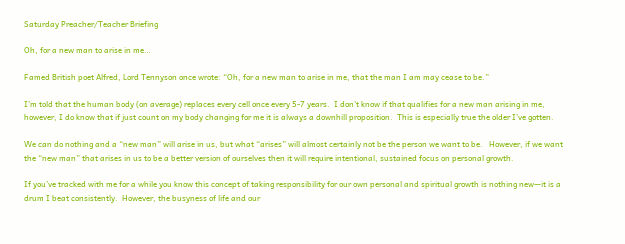Saturday Preacher/Teacher Briefing

Oh, for a new man to arise in me…

Famed British poet Alfred, Lord Tennyson once wrote: “Oh, for a new man to arise in me, that the man I am may cease to be.”

I’m told that the human body (on average) replaces every cell once every 5-7 years.  I don’t know if that qualifies for a new man arising in me, however, I do know that if just count on my body changing for me it is always a downhill proposition.  This is especially true the older I’ve gotten.

We can do nothing and a “new man” will arise in us, but what “arises” will almost certainly not be the person we want to be.   However, if we want the “new man” that arises in us to be a better version of ourselves then it will require intentional, sustained focus on personal growth.

If you’ve tracked with me for a while you know this concept of taking responsibility for our own personal and spiritual growth is nothing new—it is a drum I beat consistently.  However, the busyness of life and our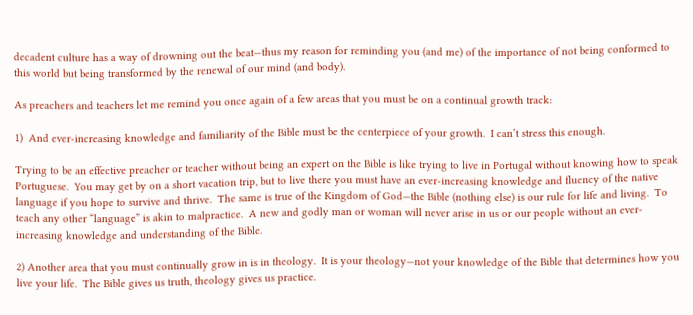decadent culture has a way of drowning out the beat—thus my reason for reminding you (and me) of the importance of not being conformed to this world but being transformed by the renewal of our mind (and body).

As preachers and teachers let me remind you once again of a few areas that you must be on a continual growth track:

1)  And ever-increasing knowledge and familiarity of the Bible must be the centerpiece of your growth.  I can’t stress this enough.

Trying to be an effective preacher or teacher without being an expert on the Bible is like trying to live in Portugal without knowing how to speak Portuguese.  You may get by on a short vacation trip, but to live there you must have an ever-increasing knowledge and fluency of the native language if you hope to survive and thrive.  The same is true of the Kingdom of God—the Bible (nothing else) is our rule for life and living.  To teach any other “language” is akin to malpractice.  A new and godly man or woman will never arise in us or our people without an ever-increasing knowledge and understanding of the Bible.

2) Another area that you must continually grow in is in theology.  It is your theology—not your knowledge of the Bible that determines how you live your life.  The Bible gives us truth, theology gives us practice.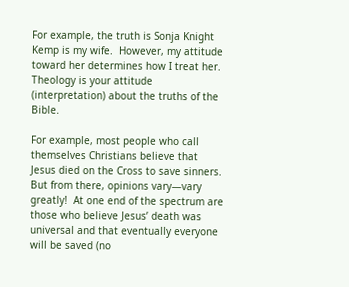For example, the truth is Sonja Knight Kemp is my wife.  However, my attitude toward her determines how I treat her.  Theology is your attitude (interpretation) about the truths of the Bible.

For example, most people who call themselves Christians believe that Jesus died on the Cross to save sinners.  But from there, opinions vary—vary greatly!  At one end of the spectrum are those who believe Jesus’ death was universal and that eventually everyone will be saved (no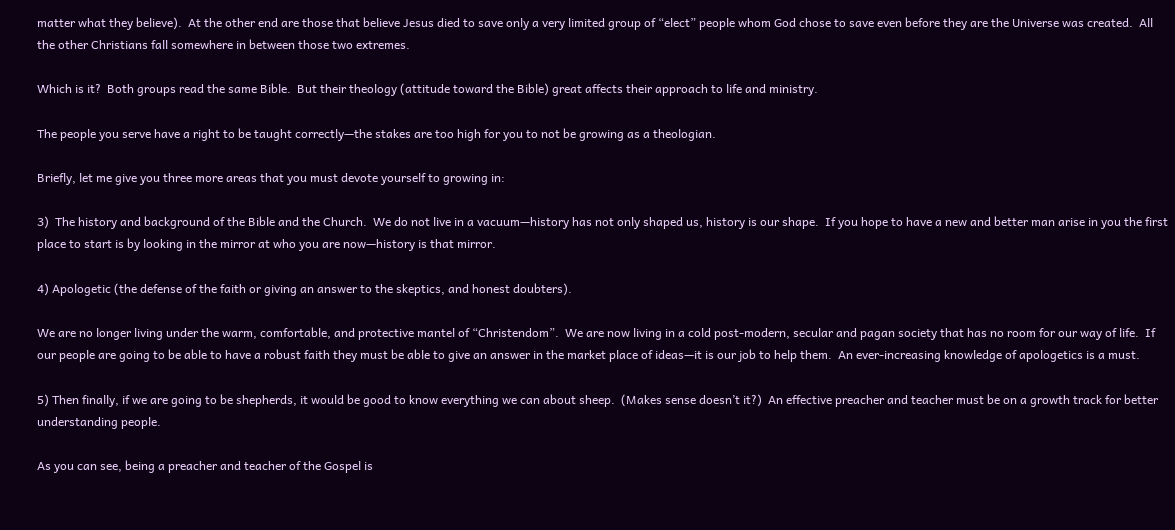matter what they believe).  At the other end are those that believe Jesus died to save only a very limited group of “elect” people whom God chose to save even before they are the Universe was created.  All the other Christians fall somewhere in between those two extremes.

Which is it?  Both groups read the same Bible.  But their theology (attitude toward the Bible) great affects their approach to life and ministry.

The people you serve have a right to be taught correctly—the stakes are too high for you to not be growing as a theologian.

Briefly, let me give you three more areas that you must devote yourself to growing in:

3)  The history and background of the Bible and the Church.  We do not live in a vacuum—history has not only shaped us, history is our shape.  If you hope to have a new and better man arise in you the first place to start is by looking in the mirror at who you are now—history is that mirror.

4) Apologetic (the defense of the faith or giving an answer to the skeptics, and honest doubters).

We are no longer living under the warm, comfortable, and protective mantel of “Christendom”.  We are now living in a cold post-modern, secular and pagan society that has no room for our way of life.  If our people are going to be able to have a robust faith they must be able to give an answer in the market place of ideas—it is our job to help them.  An ever-increasing knowledge of apologetics is a must.

5) Then finally, if we are going to be shepherds, it would be good to know everything we can about sheep.  (Makes sense doesn’t it?)  An effective preacher and teacher must be on a growth track for better understanding people.

As you can see, being a preacher and teacher of the Gospel is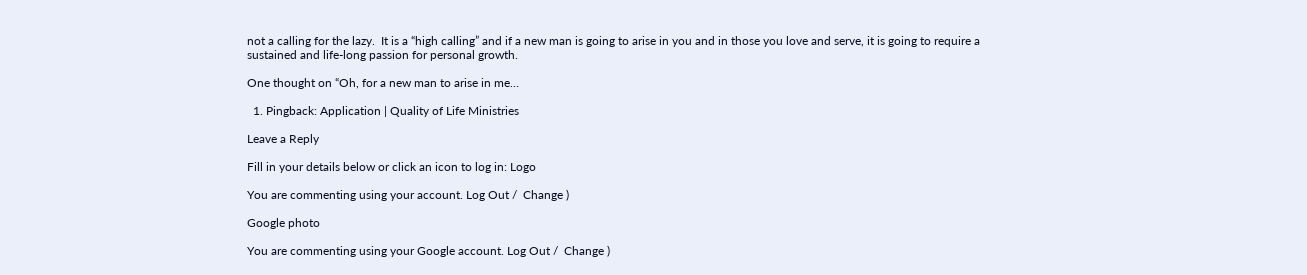not a calling for the lazy.  It is a “high calling” and if a new man is going to arise in you and in those you love and serve, it is going to require a sustained and life-long passion for personal growth.

One thought on “Oh, for a new man to arise in me…

  1. Pingback: Application | Quality of Life Ministries

Leave a Reply

Fill in your details below or click an icon to log in: Logo

You are commenting using your account. Log Out /  Change )

Google photo

You are commenting using your Google account. Log Out /  Change )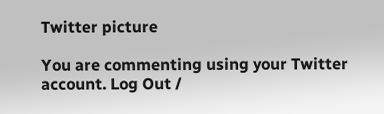Twitter picture

You are commenting using your Twitter account. Log Out /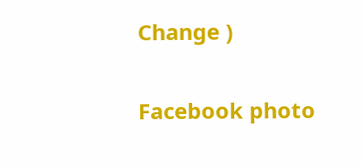Change )

Facebook photo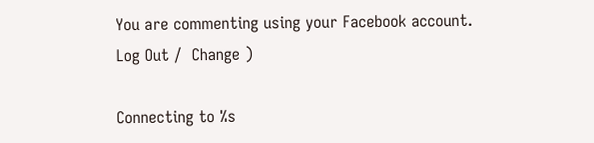You are commenting using your Facebook account. Log Out /  Change )

Connecting to %s